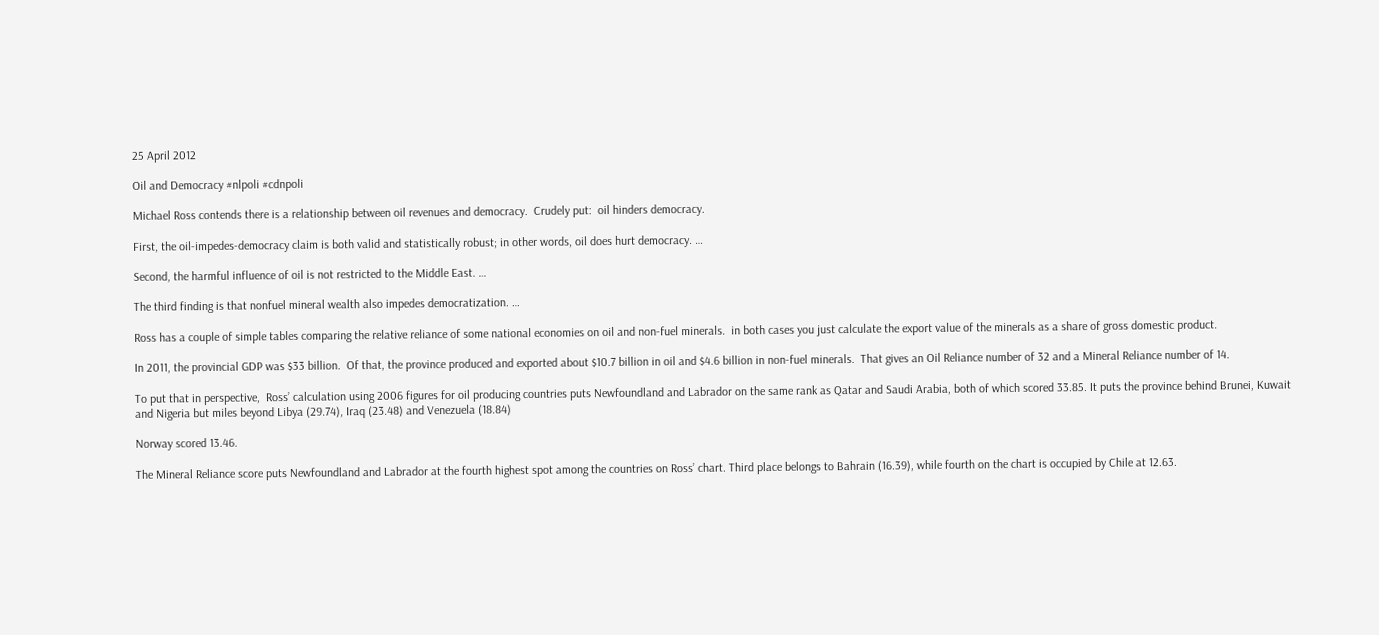25 April 2012

Oil and Democracy #nlpoli #cdnpoli

Michael Ross contends there is a relationship between oil revenues and democracy.  Crudely put:  oil hinders democracy.

First, the oil-impedes-democracy claim is both valid and statistically robust; in other words, oil does hurt democracy. …

Second, the harmful influence of oil is not restricted to the Middle East. …

The third finding is that nonfuel mineral wealth also impedes democratization. …

Ross has a couple of simple tables comparing the relative reliance of some national economies on oil and non-fuel minerals.  in both cases you just calculate the export value of the minerals as a share of gross domestic product.

In 2011, the provincial GDP was $33 billion.  Of that, the province produced and exported about $10.7 billion in oil and $4.6 billion in non-fuel minerals.  That gives an Oil Reliance number of 32 and a Mineral Reliance number of 14.

To put that in perspective,  Ross’ calculation using 2006 figures for oil producing countries puts Newfoundland and Labrador on the same rank as Qatar and Saudi Arabia, both of which scored 33.85. It puts the province behind Brunei, Kuwait and Nigeria but miles beyond Libya (29.74), Iraq (23.48) and Venezuela (18.84)

Norway scored 13.46.

The Mineral Reliance score puts Newfoundland and Labrador at the fourth highest spot among the countries on Ross’ chart. Third place belongs to Bahrain (16.39), while fourth on the chart is occupied by Chile at 12.63.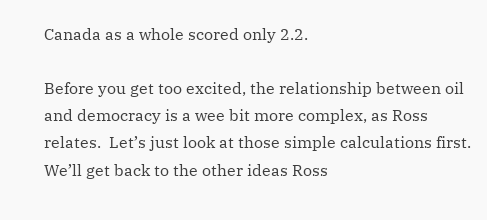Canada as a whole scored only 2.2.

Before you get too excited, the relationship between oil and democracy is a wee bit more complex, as Ross relates.  Let’s just look at those simple calculations first.  We’ll get back to the other ideas Ross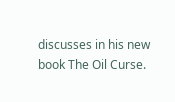discusses in his new book The Oil Curse.